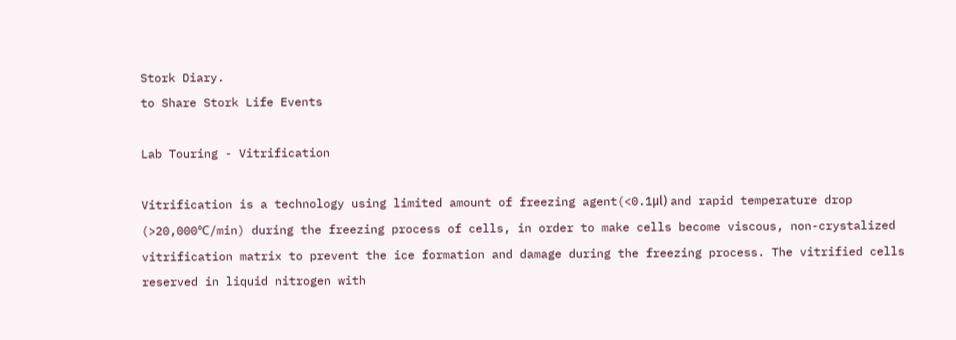Stork Diary.
to Share Stork Life Events

Lab Touring - Vitrification

Vitrification is a technology using limited amount of freezing agent(<0.1μl) and rapid temperature drop (>20,000℃/min) during the freezing process of cells, in order to make cells become viscous, non-crystalized vitrification matrix to prevent the ice formation and damage during the freezing process. The vitrified cells reserved in liquid nitrogen with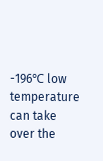-196℃ low temperature can take over the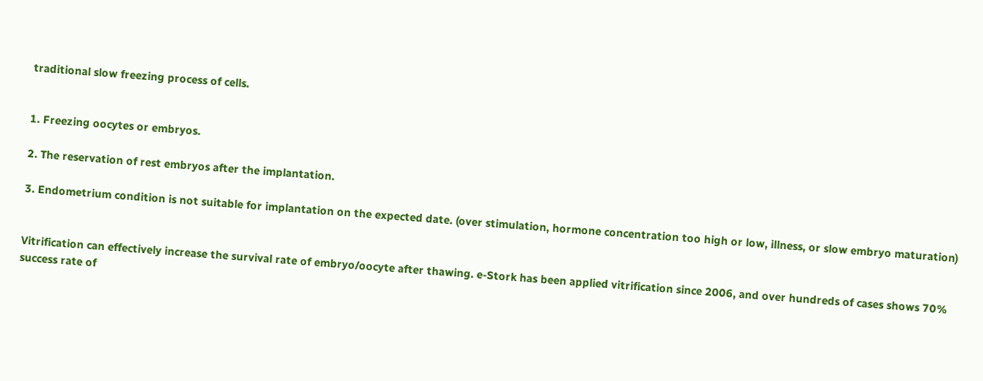traditional slow freezing process of cells.


1. Freezing oocytes or embryos.

2. The reservation of rest embryos after the implantation.

3. Endometrium condition is not suitable for implantation on the expected date. (over stimulation, hormone concentration too high or low, illness, or slow embryo maturation)


Vitrification can effectively increase the survival rate of embryo/oocyte after thawing. e-Stork has been applied vitrification since 2006, and over hundreds of cases shows 70% success rate of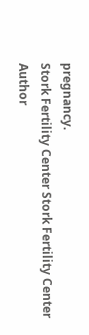pregnancy.
Stork Fertility Center Stork Fertility Center Author